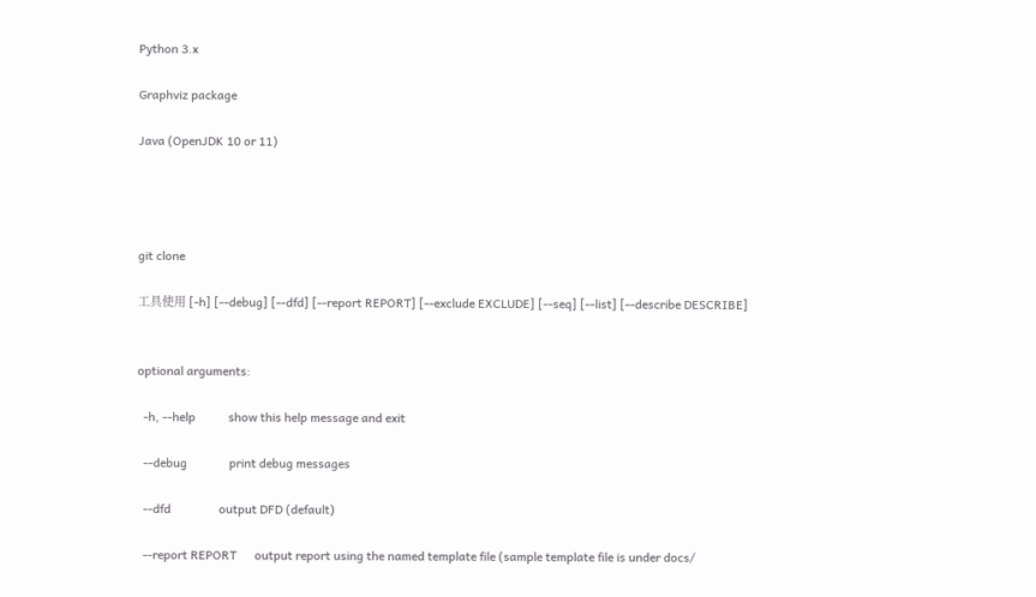Python 3.x

Graphviz package

Java (OpenJDK 10 or 11)




git clone

工具使用 [-h] [--debug] [--dfd] [--report REPORT] [--exclude EXCLUDE] [--seq] [--list] [--describe DESCRIBE]


optional arguments:

  -h, --help           show this help message and exit

  --debug              print debug messages

  --dfd                output DFD (default)

  --report REPORT      output report using the named template file (sample template file is under docs/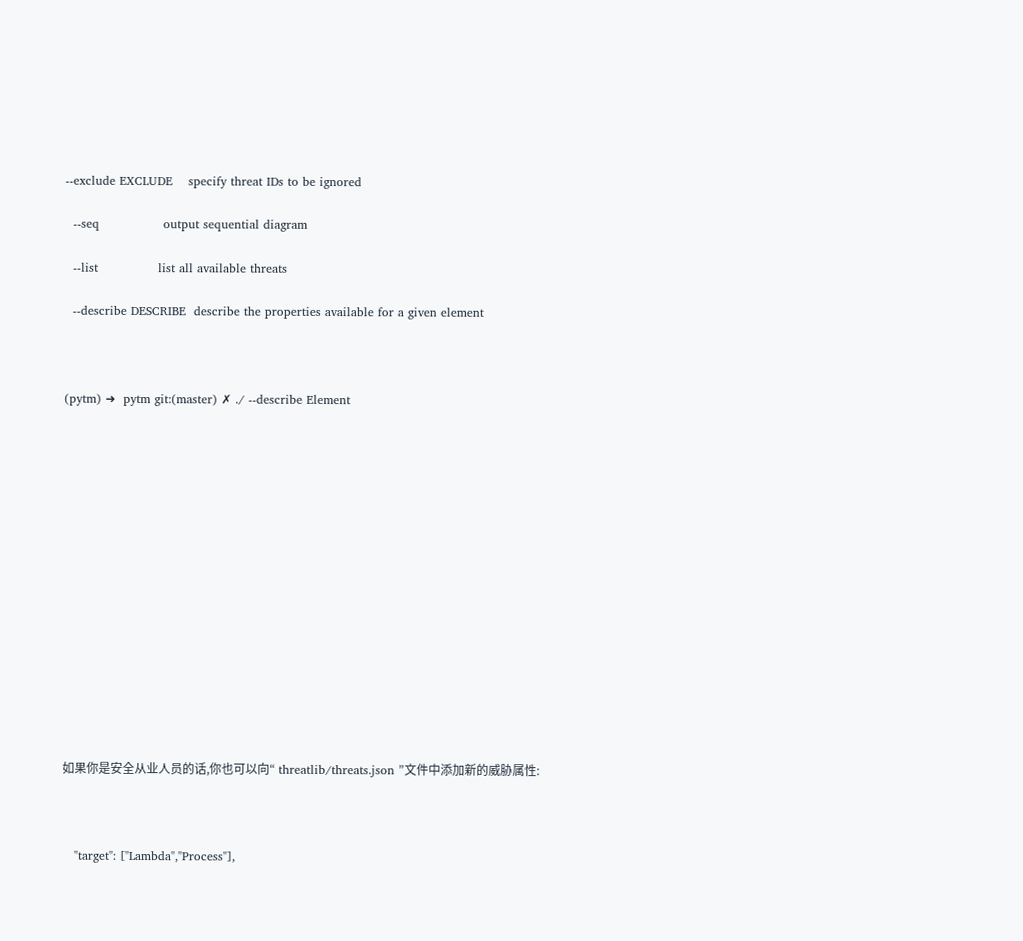--exclude EXCLUDE    specify threat IDs to be ignored

  --seq                output sequential diagram

  --list               list all available threats

  --describe DESCRIBE  describe the properties available for a given element



(pytm) ➜  pytm git:(master) ✗ ./ --describe Element
















如果你是安全从业人员的话,你也可以向“ threatlib/threats.json ”文件中添加新的威胁属性:



   "target": ["Lambda","Process"],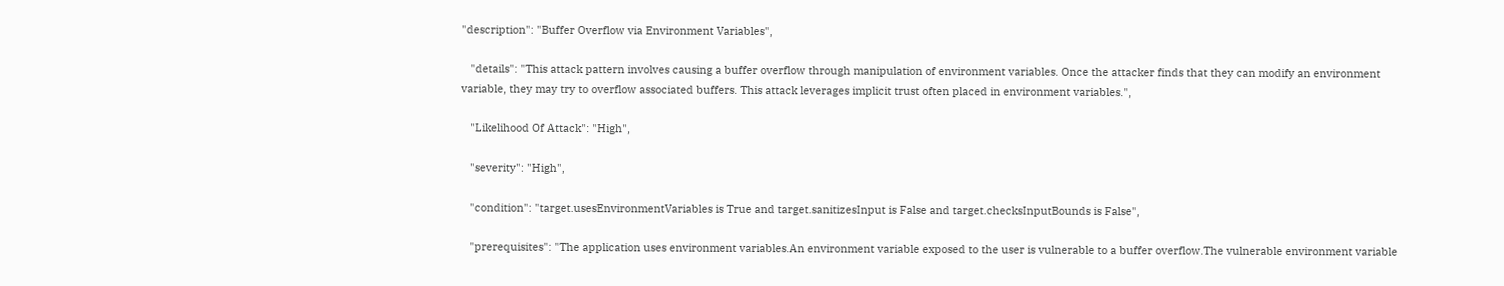"description": "Buffer Overflow via Environment Variables",

   "details": "This attack pattern involves causing a buffer overflow through manipulation of environment variables. Once the attacker finds that they can modify an environment variable, they may try to overflow associated buffers. This attack leverages implicit trust often placed in environment variables.",

   "Likelihood Of Attack": "High",

   "severity": "High",

   "condition": "target.usesEnvironmentVariables is True and target.sanitizesInput is False and target.checksInputBounds is False",

   "prerequisites": "The application uses environment variables.An environment variable exposed to the user is vulnerable to a buffer overflow.The vulnerable environment variable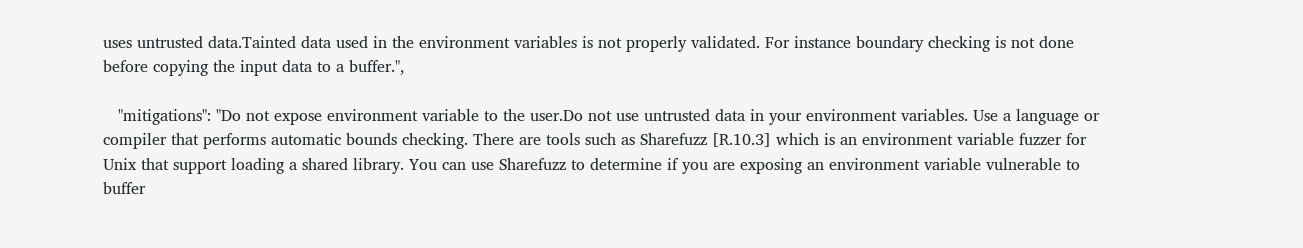uses untrusted data.Tainted data used in the environment variables is not properly validated. For instance boundary checking is not done before copying the input data to a buffer.",

   "mitigations": "Do not expose environment variable to the user.Do not use untrusted data in your environment variables. Use a language or compiler that performs automatic bounds checking. There are tools such as Sharefuzz [R.10.3] which is an environment variable fuzzer for Unix that support loading a shared library. You can use Sharefuzz to determine if you are exposing an environment variable vulnerable to buffer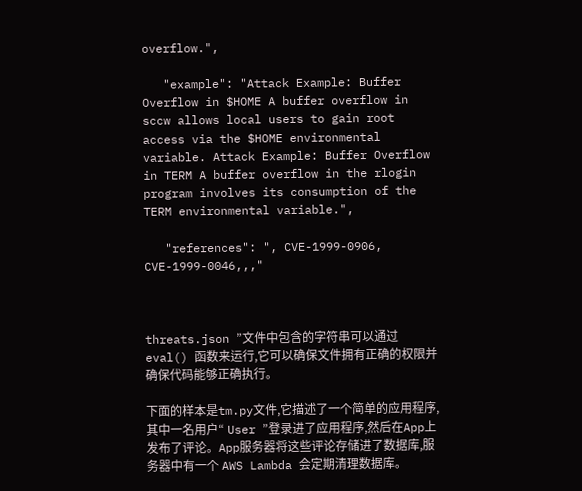overflow.",

   "example": "Attack Example: Buffer Overflow in $HOME A buffer overflow in sccw allows local users to gain root access via the $HOME environmental variable. Attack Example: Buffer Overflow in TERM A buffer overflow in the rlogin program involves its consumption of the TERM environmental variable.",

   "references": ", CVE-1999-0906, CVE-1999-0046,,,"



threats.json ”文件中包含的字符串可以通过 eval() 函数来运行,它可以确保文件拥有正确的权限并确保代码能够正确执行。

下面的样本是tm.py文件,它描述了一个简单的应用程序,其中一名用户“ User ”登录进了应用程序,然后在App上发布了评论。App服务器将这些评论存储进了数据库,服务器中有一个 AWS Lambda 会定期清理数据库。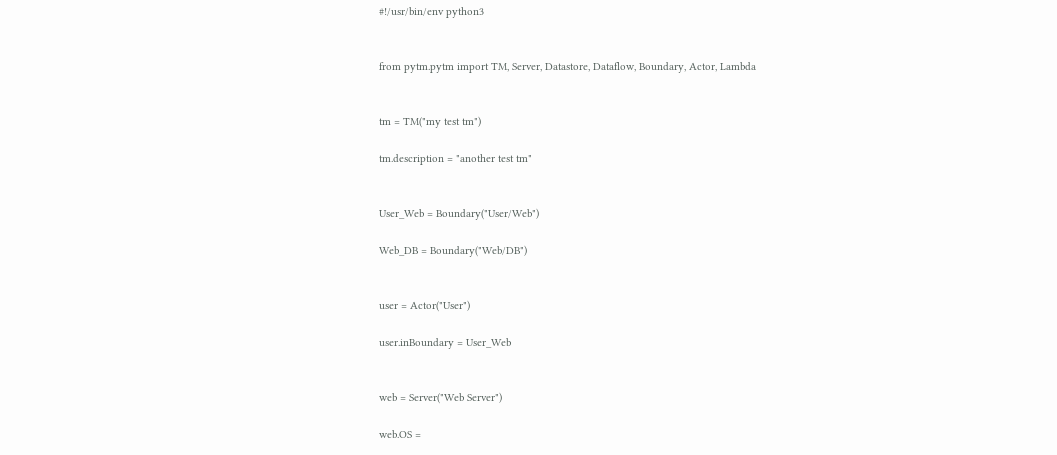#!/usr/bin/env python3


from pytm.pytm import TM, Server, Datastore, Dataflow, Boundary, Actor, Lambda


tm = TM("my test tm")

tm.description = "another test tm"


User_Web = Boundary("User/Web")

Web_DB = Boundary("Web/DB")


user = Actor("User")

user.inBoundary = User_Web


web = Server("Web Server")

web.OS =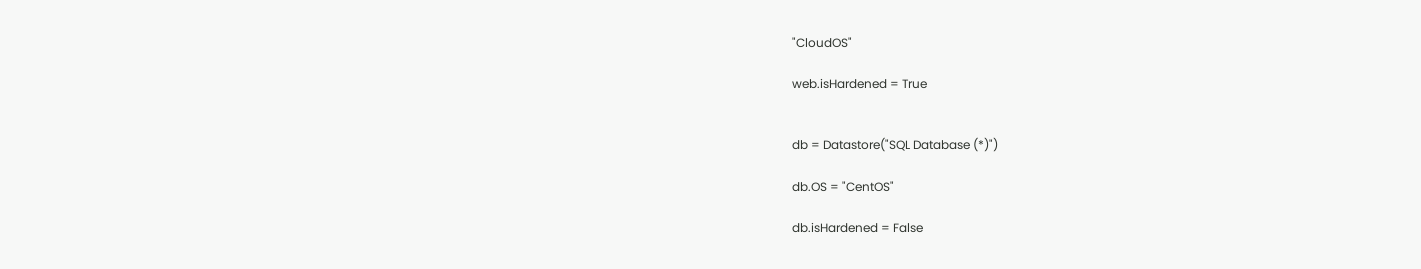"CloudOS"

web.isHardened = True


db = Datastore("SQL Database (*)")

db.OS = "CentOS"

db.isHardened = False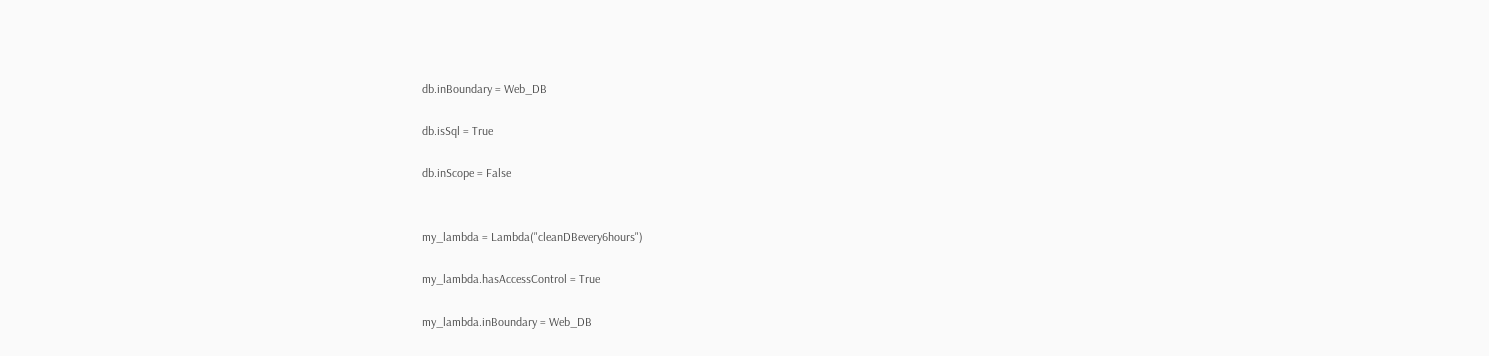db.inBoundary = Web_DB

db.isSql = True

db.inScope = False


my_lambda = Lambda("cleanDBevery6hours")

my_lambda.hasAccessControl = True

my_lambda.inBoundary = Web_DB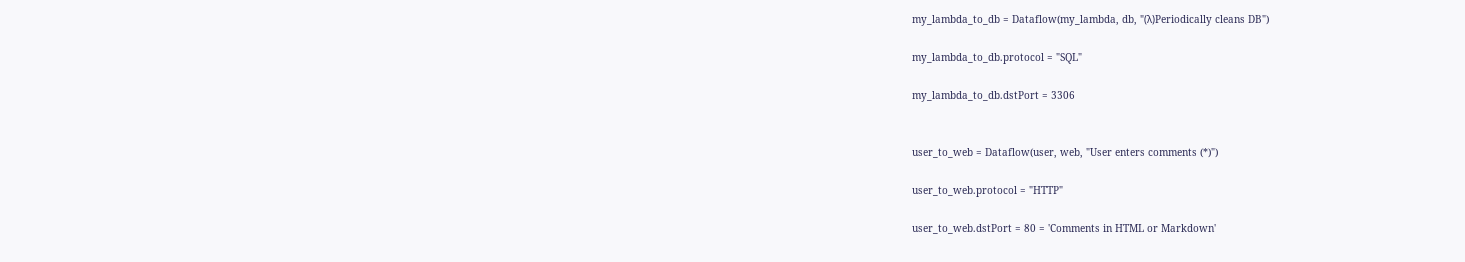my_lambda_to_db = Dataflow(my_lambda, db, "(λ)Periodically cleans DB")

my_lambda_to_db.protocol = "SQL"

my_lambda_to_db.dstPort = 3306


user_to_web = Dataflow(user, web, "User enters comments (*)")

user_to_web.protocol = "HTTP"

user_to_web.dstPort = 80 = 'Comments in HTML or Markdown'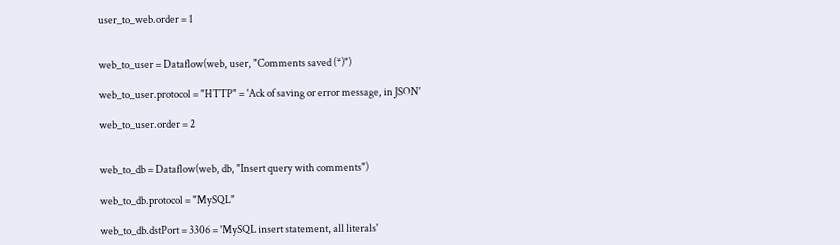user_to_web.order = 1


web_to_user = Dataflow(web, user, "Comments saved (*)")

web_to_user.protocol = "HTTP" = 'Ack of saving or error message, in JSON'

web_to_user.order = 2


web_to_db = Dataflow(web, db, "Insert query with comments")

web_to_db.protocol = "MySQL"

web_to_db.dstPort = 3306 = 'MySQL insert statement, all literals'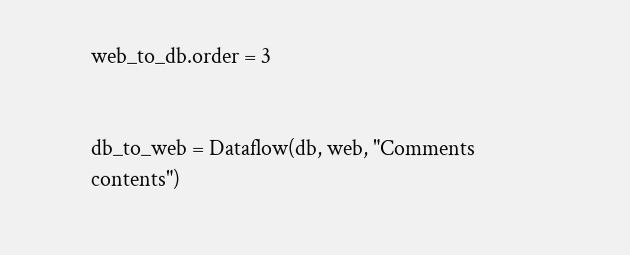web_to_db.order = 3


db_to_web = Dataflow(db, web, "Comments contents")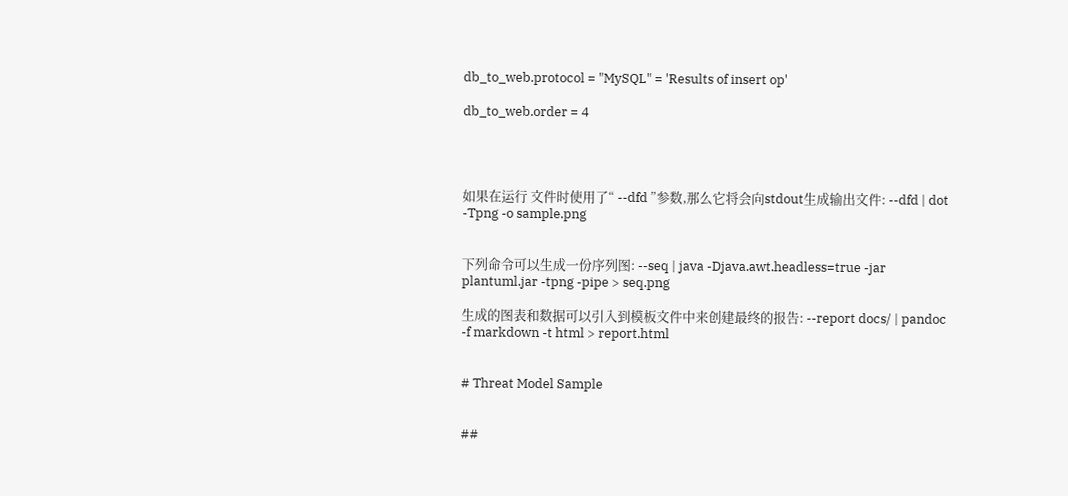db_to_web.protocol = "MySQL" = 'Results of insert op'

db_to_web.order = 4




如果在运行 文件时使用了“ --dfd ”参数,那么它将会向stdout生成输出文件: --dfd | dot -Tpng -o sample.png


下列命令可以生成一份序列图: --seq | java -Djava.awt.headless=true -jar plantuml.jar -tpng -pipe > seq.png

生成的图表和数据可以引入到模板文件中来创建最终的报告: --report docs/ | pandoc -f markdown -t html > report.html


# Threat Model Sample


##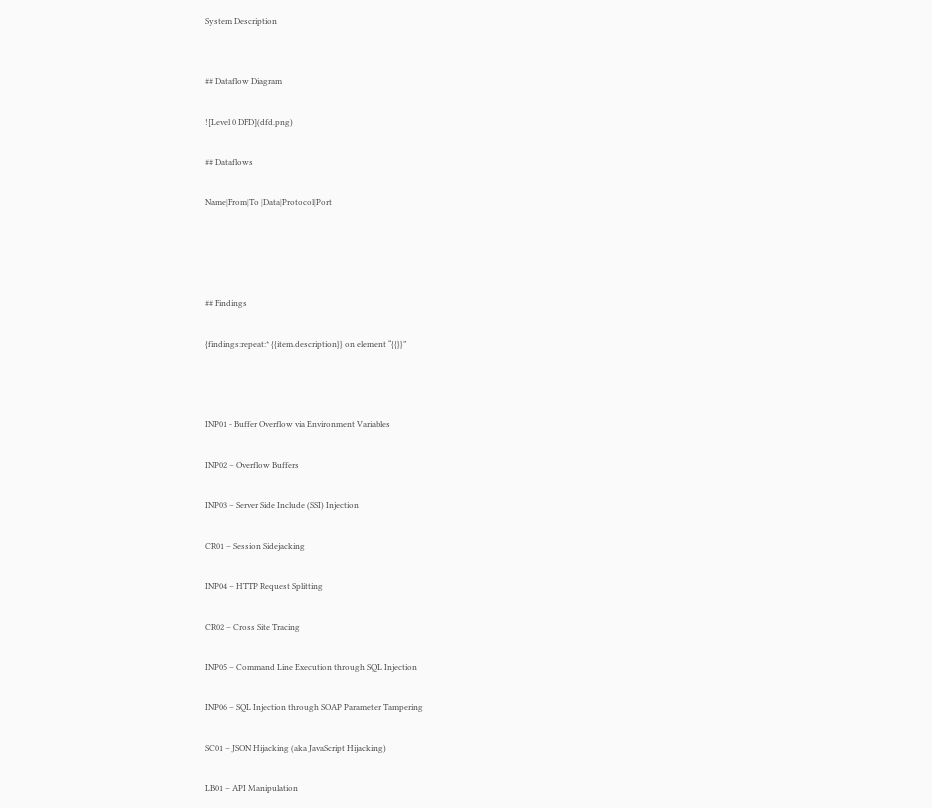System Description


## Dataflow Diagram

![Level 0 DFD](dfd.png)

## Dataflows

Name|From|To |Data|Protocol|Port




## Findings

{findings:repeat:* {{item.description}} on element “{{}}”



INP01 - Buffer Overflow via Environment Variables

INP02 – Overflow Buffers

INP03 – Server Side Include (SSI) Injection

CR01 – Session Sidejacking

INP04 – HTTP Request Splitting

CR02 – Cross Site Tracing

INP05 – Command Line Execution through SQL Injection

INP06 – SQL Injection through SOAP Parameter Tampering

SC01 – JSON Hijacking (aka JavaScript Hijacking)

LB01 – API Manipulation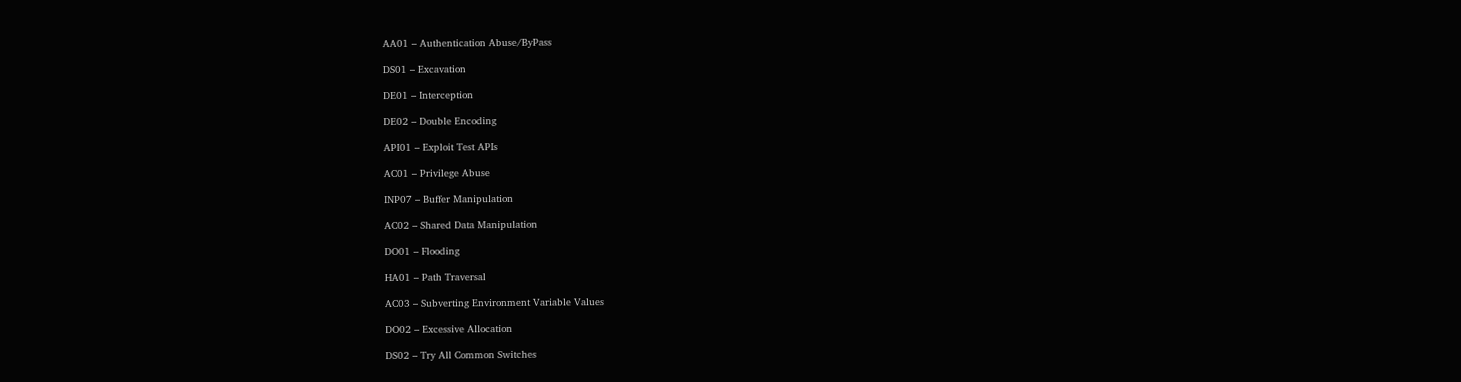AA01 – Authentication Abuse/ByPass

DS01 – Excavation

DE01 – Interception

DE02 – Double Encoding

API01 – Exploit Test APIs

AC01 – Privilege Abuse

INP07 – Buffer Manipulation

AC02 – Shared Data Manipulation

DO01 – Flooding

HA01 – Path Traversal

AC03 – Subverting Environment Variable Values

DO02 – Excessive Allocation

DS02 – Try All Common Switches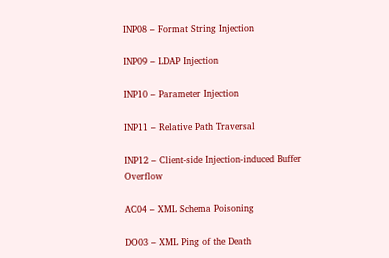INP08 – Format String Injection

INP09 – LDAP Injection

INP10 – Parameter Injection

INP11 – Relative Path Traversal

INP12 – Client-side Injection-induced Buffer Overflow

AC04 – XML Schema Poisoning

DO03 – XML Ping of the Death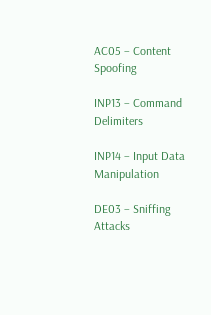AC05 – Content Spoofing

INP13 – Command Delimiters

INP14 – Input Data Manipulation

DE03 – Sniffing Attacks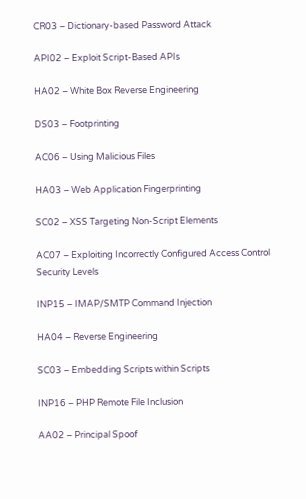CR03 – Dictionary-based Password Attack

API02 – Exploit Script-Based APIs

HA02 – White Box Reverse Engineering

DS03 – Footprinting

AC06 – Using Malicious Files

HA03 – Web Application Fingerprinting

SC02 – XSS Targeting Non-Script Elements

AC07 – Exploiting Incorrectly Configured Access Control Security Levels

INP15 – IMAP/SMTP Command Injection

HA04 – Reverse Engineering

SC03 – Embedding Scripts within Scripts

INP16 – PHP Remote File Inclusion

AA02 – Principal Spoof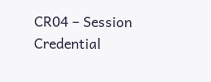CR04 – Session Credential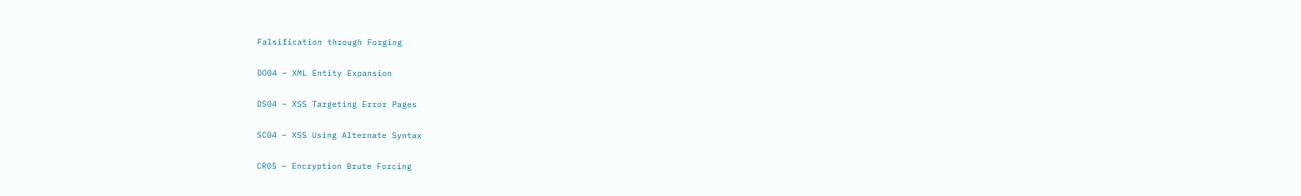Falsification through Forging

DO04 – XML Entity Expansion

DS04 – XSS Targeting Error Pages

SC04 – XSS Using Alternate Syntax

CR05 – Encryption Brute Forcing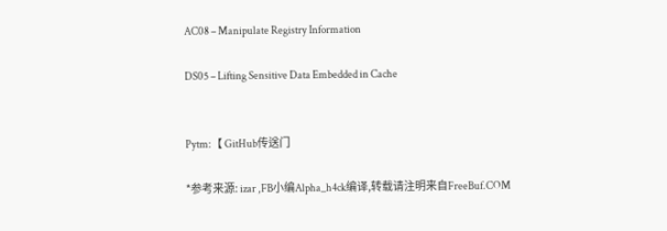AC08 – Manipulate Registry Information

DS05 – Lifting Sensitive Data Embedded in Cache


Pytm:【 GitHub传送门

*参考来源: izar ,FB小编Alpha_h4ck编译,转载请注明来自FreeBuf.COM